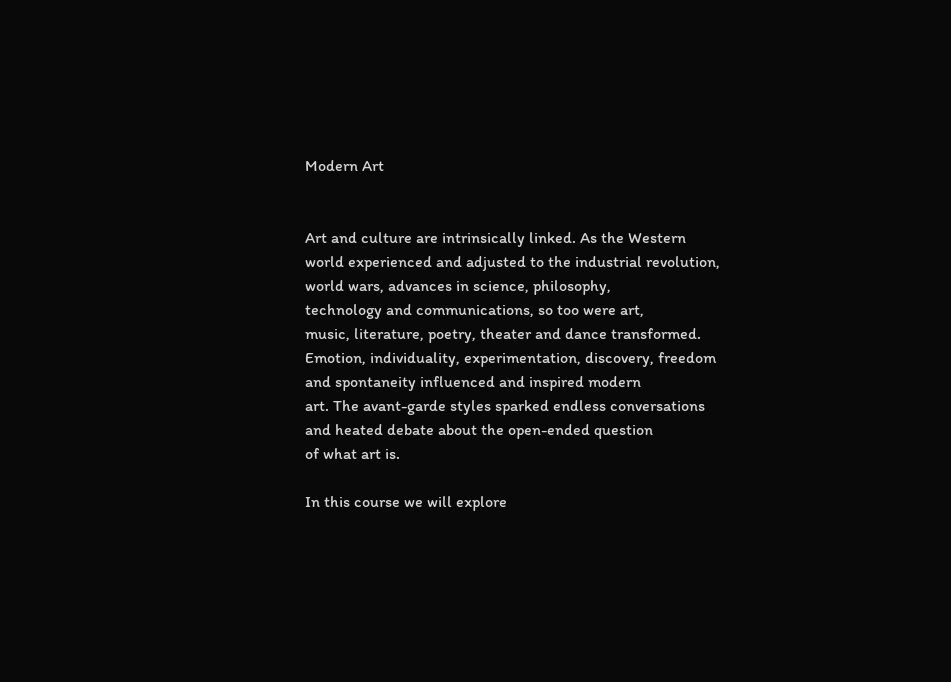Modern Art


Art and culture are intrinsically linked. As the Western
world experienced and adjusted to the industrial revolution,
world wars, advances in science, philosophy,
technology and communications, so too were art,
music, literature, poetry, theater and dance transformed.
Emotion, individuality, experimentation, discovery, freedom
and spontaneity influenced and inspired modern
art. The avant-garde styles sparked endless conversations
and heated debate about the open-ended question
of what art is.

In this course we will explore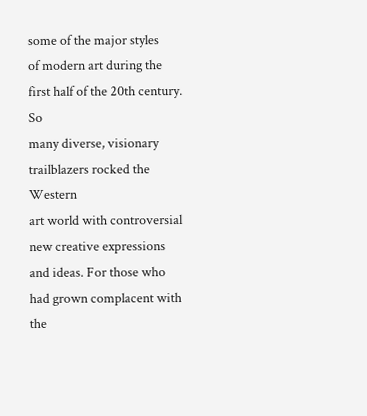some of the major styles
of modern art during the first half of the 20th century. So
many diverse, visionary trailblazers rocked the Western
art world with controversial new creative expressions
and ideas. For those who had grown complacent with
the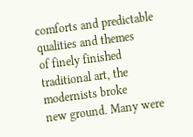comforts and predictable qualities and themes
of finely finished traditional art, the modernists broke
new ground. Many were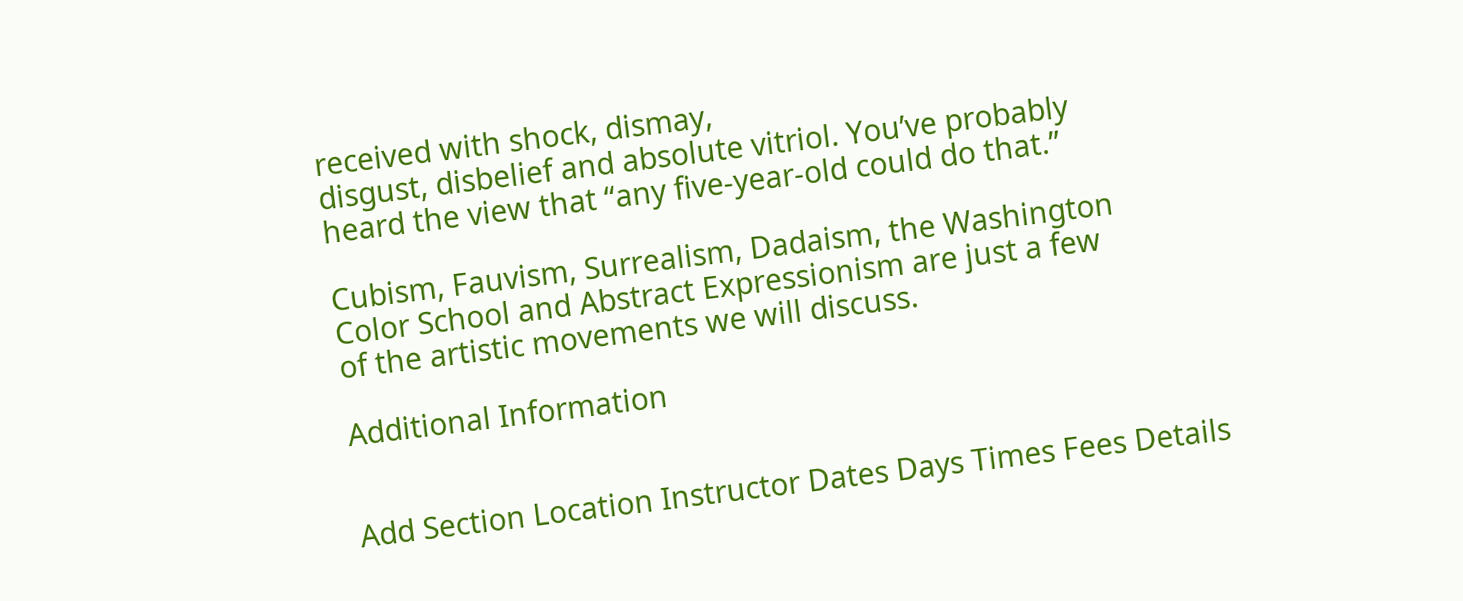received with shock, dismay,
disgust, disbelief and absolute vitriol. You’ve probably
heard the view that “any five-year-old could do that.”

Cubism, Fauvism, Surrealism, Dadaism, the Washington
Color School and Abstract Expressionism are just a few
of the artistic movements we will discuss.

Additional Information


Add Section Location Instructor Dates Days Times Fees Details